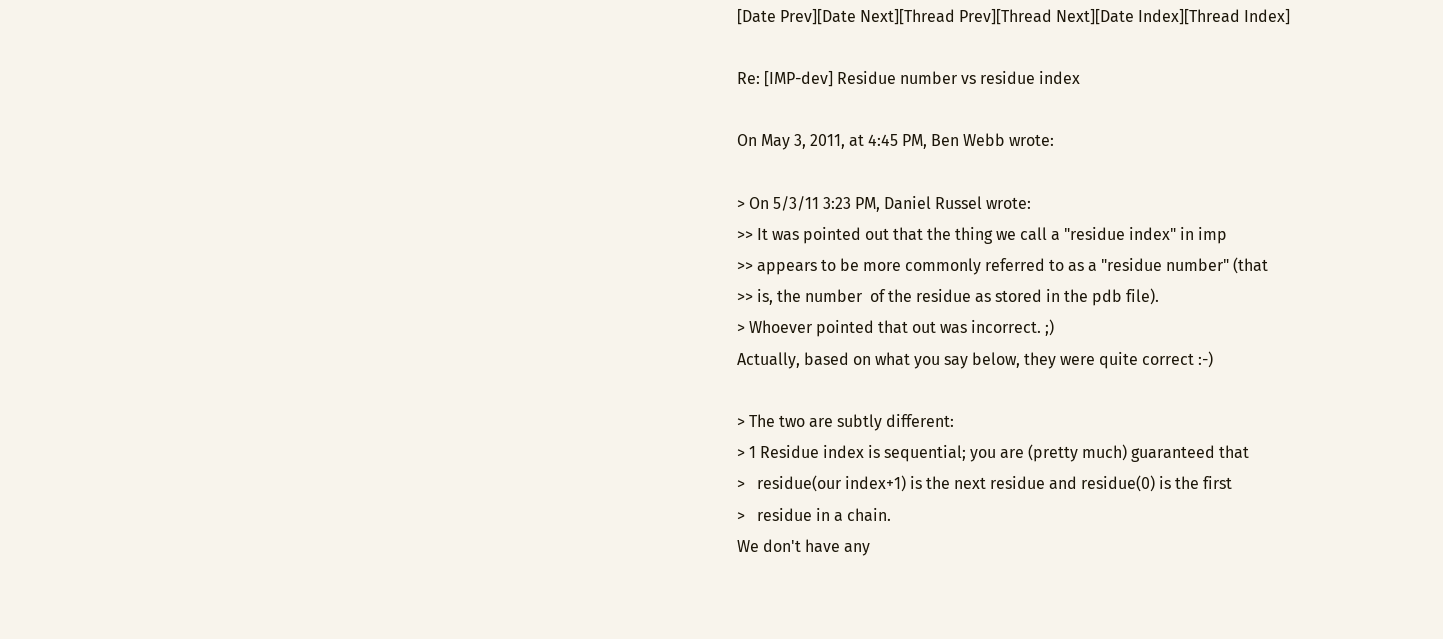[Date Prev][Date Next][Thread Prev][Thread Next][Date Index][Thread Index]

Re: [IMP-dev] Residue number vs residue index

On May 3, 2011, at 4:45 PM, Ben Webb wrote:

> On 5/3/11 3:23 PM, Daniel Russel wrote:
>> It was pointed out that the thing we call a "residue index" in imp
>> appears to be more commonly referred to as a "residue number" (that
>> is, the number  of the residue as stored in the pdb file).
> Whoever pointed that out was incorrect. ;)
Actually, based on what you say below, they were quite correct :-)

> The two are subtly different:
> 1 Residue index is sequential; you are (pretty much) guaranteed that
>   residue(our index+1) is the next residue and residue(0) is the first
>   residue in a chain.
We don't have any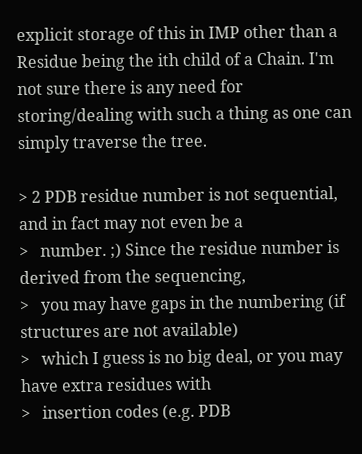explicit storage of this in IMP other than a Residue being the ith child of a Chain. I'm not sure there is any need for storing/dealing with such a thing as one can simply traverse the tree.

> 2 PDB residue number is not sequential, and in fact may not even be a
>   number. ;) Since the residue number is derived from the sequencing,
>   you may have gaps in the numbering (if structures are not available)
>   which I guess is no big deal, or you may have extra residues with
>   insertion codes (e.g. PDB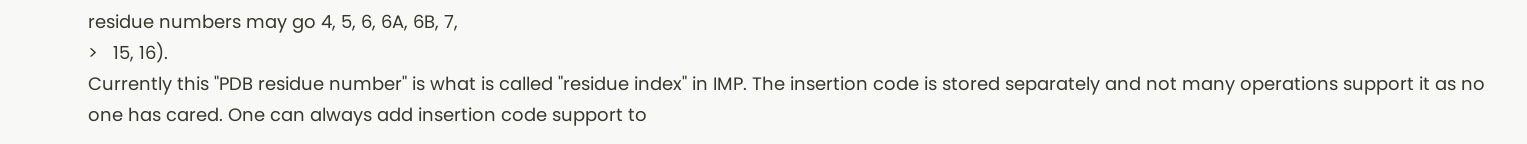residue numbers may go 4, 5, 6, 6A, 6B, 7,
>   15, 16).
Currently this "PDB residue number" is what is called "residue index" in IMP. The insertion code is stored separately and not many operations support it as no one has cared. One can always add insertion code support to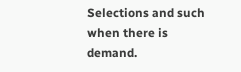Selections and such when there is demand.